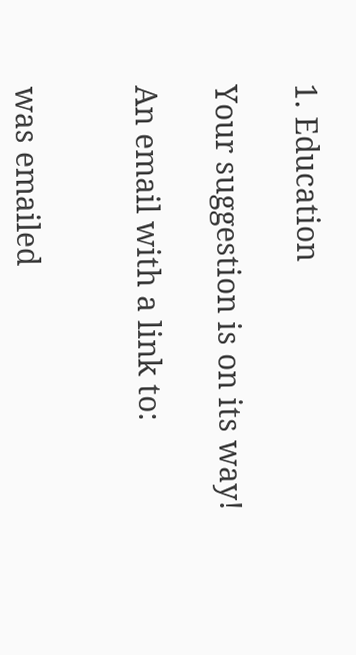1. Education

Your suggestion is on its way!

An email with a link to:


was emailed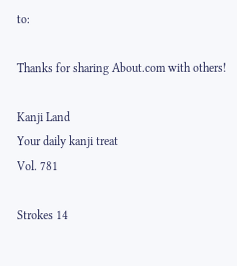to:

Thanks for sharing About.com with others!

Kanji Land
Your daily kanji treat
Vol. 781

Strokes 14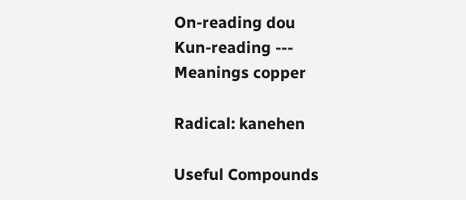On-reading dou
Kun-reading ---
Meanings copper

Radical: kanehen

Useful Compounds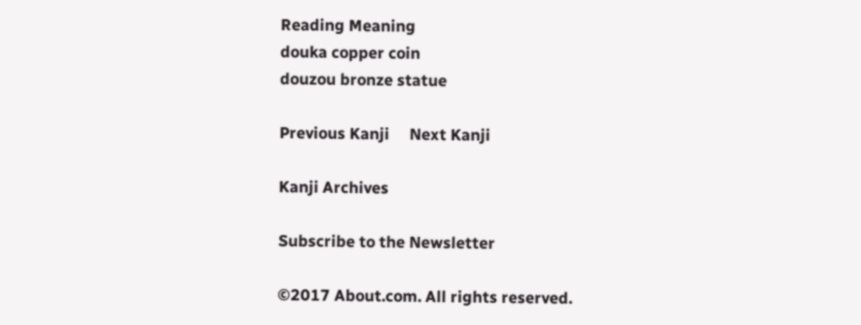Reading Meaning
douka copper coin
douzou bronze statue

Previous Kanji     Next Kanji

Kanji Archives

Subscribe to the Newsletter

©2017 About.com. All rights reserved.